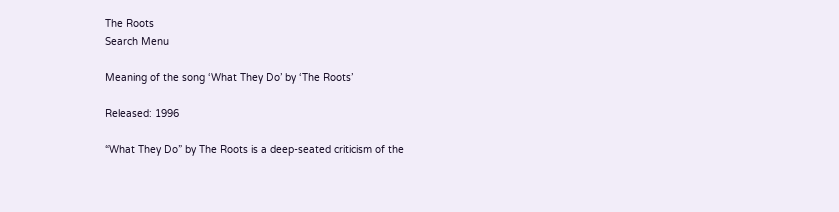The Roots
Search Menu

Meaning of the song ‘What They Do’ by ‘The Roots’

Released: 1996

“What They Do” by The Roots is a deep-seated criticism of the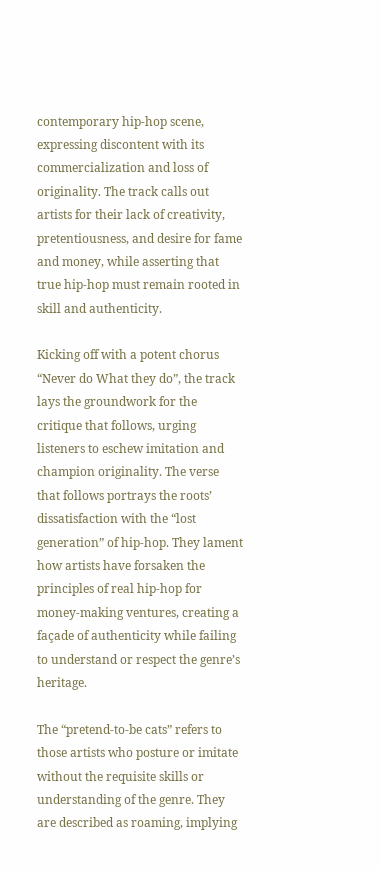contemporary hip-hop scene, expressing discontent with its commercialization and loss of originality. The track calls out artists for their lack of creativity, pretentiousness, and desire for fame and money, while asserting that true hip-hop must remain rooted in skill and authenticity.

Kicking off with a potent chorus “Never do What they do”, the track lays the groundwork for the critique that follows, urging listeners to eschew imitation and champion originality. The verse that follows portrays the roots’ dissatisfaction with the “lost generation” of hip-hop. They lament how artists have forsaken the principles of real hip-hop for money-making ventures, creating a façade of authenticity while failing to understand or respect the genre’s heritage.

The “pretend-to-be cats” refers to those artists who posture or imitate without the requisite skills or understanding of the genre. They are described as roaming, implying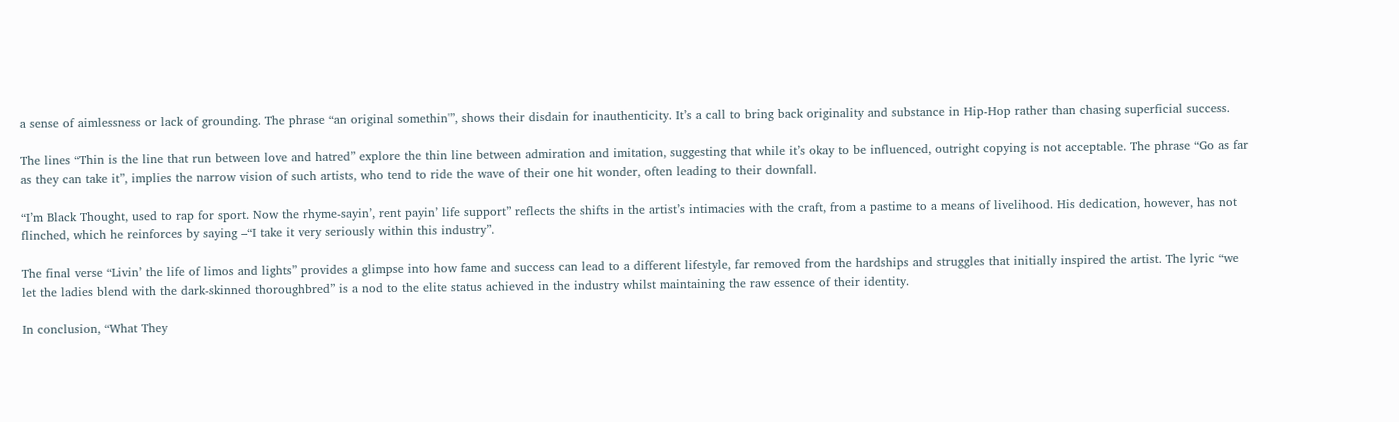a sense of aimlessness or lack of grounding. The phrase “an original somethin'”, shows their disdain for inauthenticity. It’s a call to bring back originality and substance in Hip-Hop rather than chasing superficial success.

The lines “Thin is the line that run between love and hatred” explore the thin line between admiration and imitation, suggesting that while it’s okay to be influenced, outright copying is not acceptable. The phrase “Go as far as they can take it”, implies the narrow vision of such artists, who tend to ride the wave of their one hit wonder, often leading to their downfall.

“I’m Black Thought, used to rap for sport. Now the rhyme-sayin’, rent payin’ life support” reflects the shifts in the artist’s intimacies with the craft, from a pastime to a means of livelihood. His dedication, however, has not flinched, which he reinforces by saying –“I take it very seriously within this industry”.

The final verse “Livin’ the life of limos and lights” provides a glimpse into how fame and success can lead to a different lifestyle, far removed from the hardships and struggles that initially inspired the artist. The lyric “we let the ladies blend with the dark-skinned thoroughbred” is a nod to the elite status achieved in the industry whilst maintaining the raw essence of their identity.

In conclusion, “What They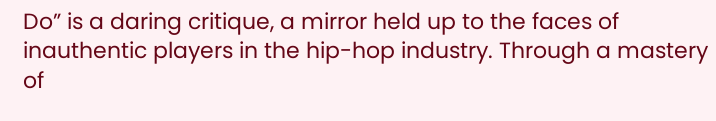Do” is a daring critique, a mirror held up to the faces of inauthentic players in the hip-hop industry. Through a mastery of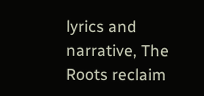lyrics and narrative, The Roots reclaim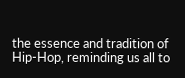the essence and tradition of Hip-Hop, reminding us all to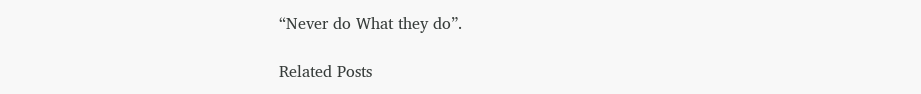“Never do What they do”.

Related Posts